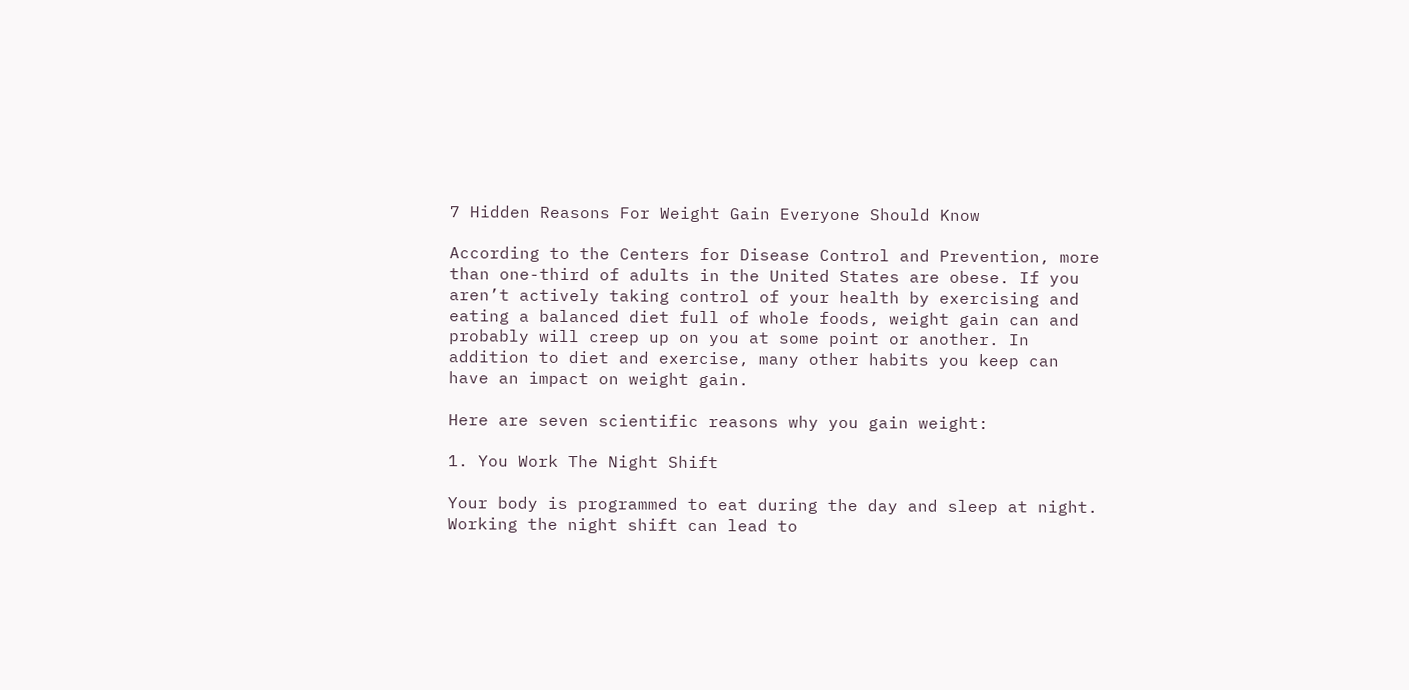7 Hidden Reasons For Weight Gain Everyone Should Know

According to the Centers for Disease Control and Prevention, more than one-third of adults in the United States are obese. If you aren’t actively taking control of your health by exercising and eating a balanced diet full of whole foods, weight gain can and probably will creep up on you at some point or another. In addition to diet and exercise, many other habits you keep can have an impact on weight gain.

Here are seven scientific reasons why you gain weight:

1. You Work The Night Shift

Your body is programmed to eat during the day and sleep at night. Working the night shift can lead to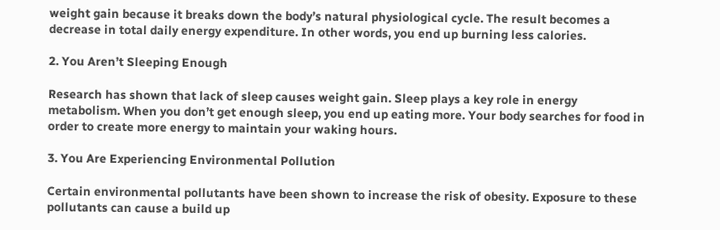weight gain because it breaks down the body’s natural physiological cycle. The result becomes a decrease in total daily energy expenditure. In other words, you end up burning less calories.

2. You Aren’t Sleeping Enough

Research has shown that lack of sleep causes weight gain. Sleep plays a key role in energy metabolism. When you don’t get enough sleep, you end up eating more. Your body searches for food in order to create more energy to maintain your waking hours.

3. You Are Experiencing Environmental Pollution

Certain environmental pollutants have been shown to increase the risk of obesity. Exposure to these pollutants can cause a build up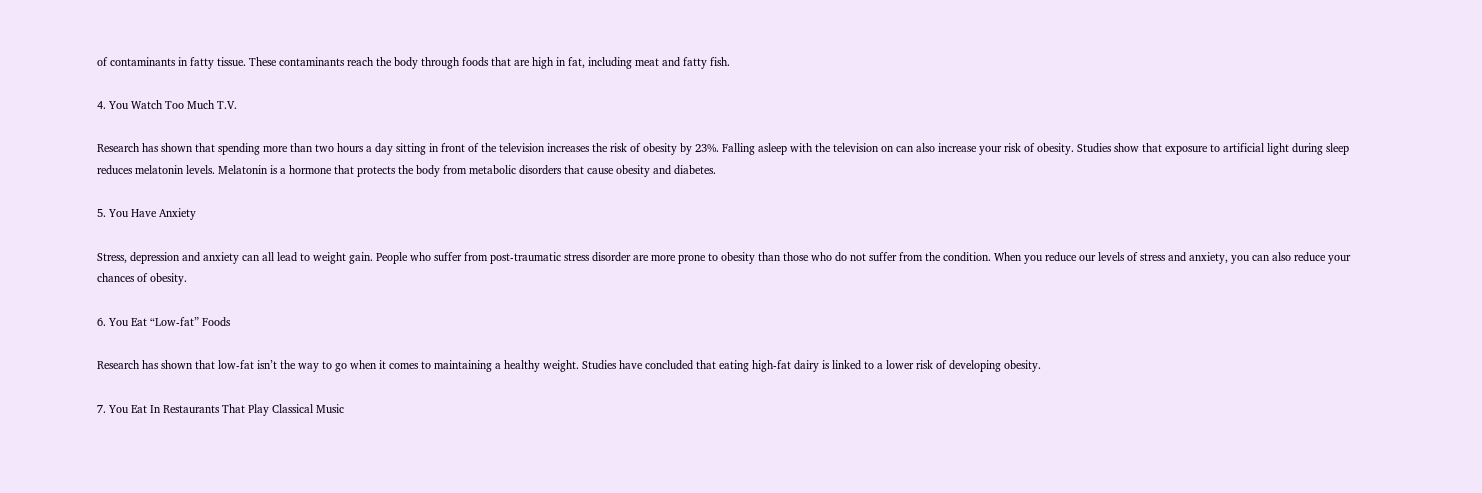of contaminants in fatty tissue. These contaminants reach the body through foods that are high in fat, including meat and fatty fish.

4. You Watch Too Much T.V.

Research has shown that spending more than two hours a day sitting in front of the television increases the risk of obesity by 23%. Falling asleep with the television on can also increase your risk of obesity. Studies show that exposure to artificial light during sleep reduces melatonin levels. Melatonin is a hormone that protects the body from metabolic disorders that cause obesity and diabetes.

5. You Have Anxiety

Stress, depression and anxiety can all lead to weight gain. People who suffer from post-traumatic stress disorder are more prone to obesity than those who do not suffer from the condition. When you reduce our levels of stress and anxiety, you can also reduce your chances of obesity.

6. You Eat “Low-fat” Foods

Research has shown that low-fat isn’t the way to go when it comes to maintaining a healthy weight. Studies have concluded that eating high-fat dairy is linked to a lower risk of developing obesity.

7. You Eat In Restaurants That Play Classical Music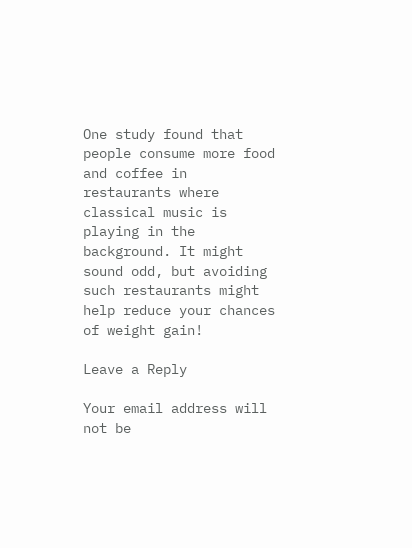One study found that people consume more food and coffee in restaurants where classical music is playing in the background. It might sound odd, but avoiding such restaurants might help reduce your chances of weight gain!

Leave a Reply

Your email address will not be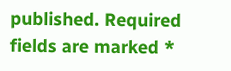published. Required fields are marked *